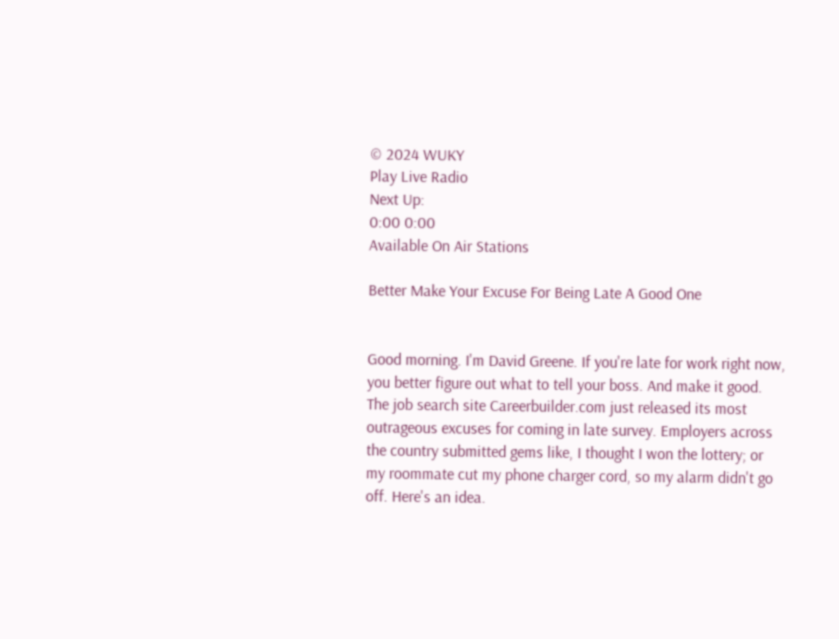© 2024 WUKY
Play Live Radio
Next Up:
0:00 0:00
Available On Air Stations

Better Make Your Excuse For Being Late A Good One


Good morning. I'm David Greene. If you're late for work right now, you better figure out what to tell your boss. And make it good. The job search site Careerbuilder.com just released its most outrageous excuses for coming in late survey. Employers across the country submitted gems like, I thought I won the lottery; or my roommate cut my phone charger cord, so my alarm didn't go off. Here's an idea.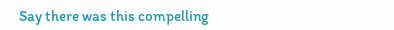Say there was this compelling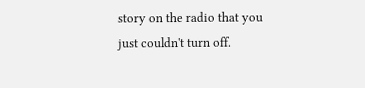story on the radio that you just couldn't turn off.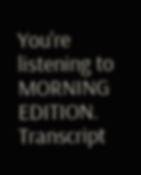You're listening to MORNING EDITION. Transcript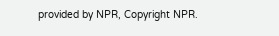provided by NPR, Copyright NPR.